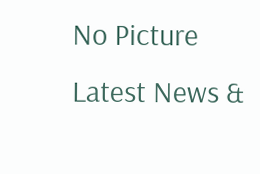No Picture
Latest News &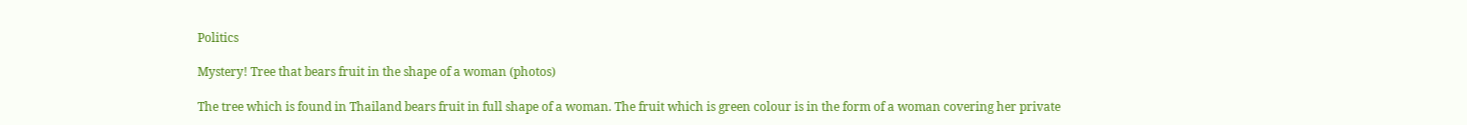Politics

Mystery! Tree that bears fruit in the shape of a woman (photos)

The tree which is found in Thailand bears fruit in full shape of a woman. The fruit which is green colour is in the form of a woman covering her private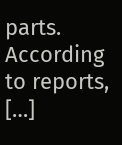parts. According to reports, […]